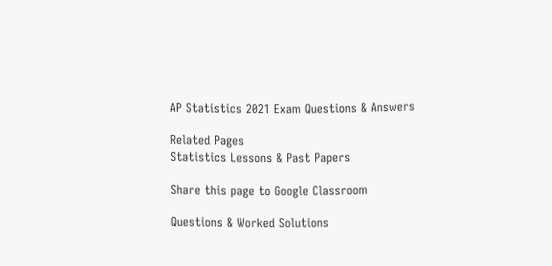AP Statistics 2021 Exam Questions & Answers

Related Pages
Statistics Lessons & Past Papers

Share this page to Google Classroom

Questions & Worked Solutions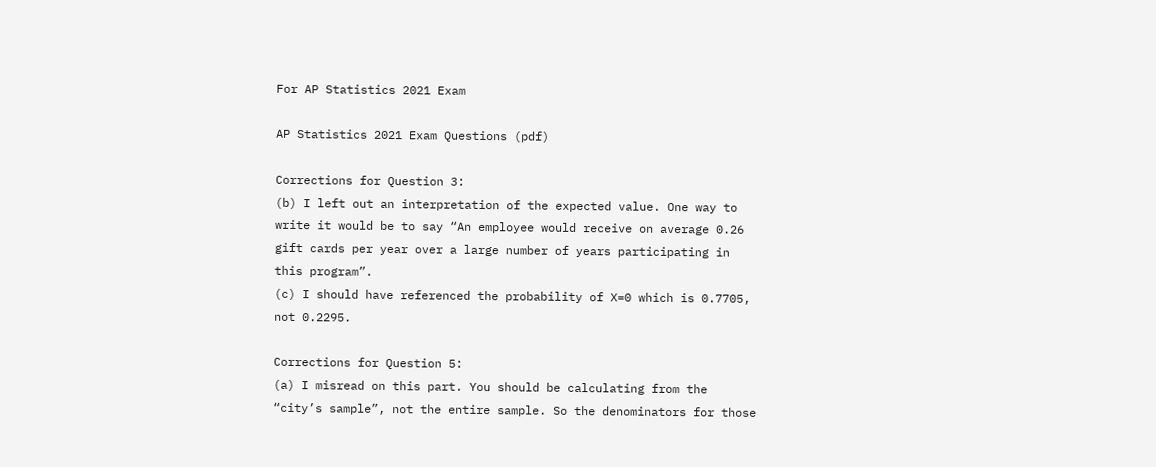For AP Statistics 2021 Exam

AP Statistics 2021 Exam Questions (pdf)

Corrections for Question 3:
(b) I left out an interpretation of the expected value. One way to write it would be to say “An employee would receive on average 0.26 gift cards per year over a large number of years participating in this program”.
(c) I should have referenced the probability of X=0 which is 0.7705, not 0.2295.

Corrections for Question 5:
(a) I misread on this part. You should be calculating from the “city’s sample”, not the entire sample. So the denominators for those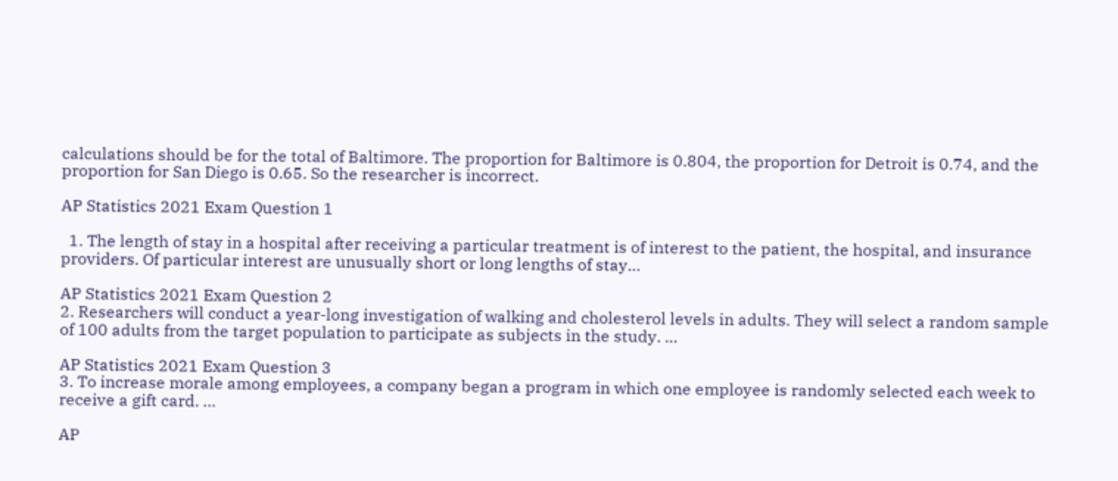calculations should be for the total of Baltimore. The proportion for Baltimore is 0.804, the proportion for Detroit is 0.74, and the proportion for San Diego is 0.65. So the researcher is incorrect.

AP Statistics 2021 Exam Question 1

  1. The length of stay in a hospital after receiving a particular treatment is of interest to the patient, the hospital, and insurance providers. Of particular interest are unusually short or long lengths of stay…

AP Statistics 2021 Exam Question 2
2. Researchers will conduct a year-long investigation of walking and cholesterol levels in adults. They will select a random sample of 100 adults from the target population to participate as subjects in the study. …

AP Statistics 2021 Exam Question 3
3. To increase morale among employees, a company began a program in which one employee is randomly selected each week to receive a gift card. …

AP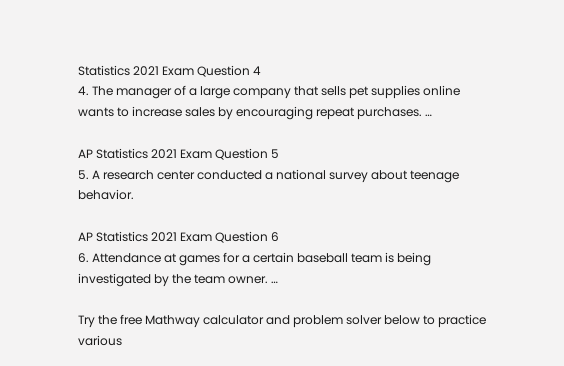Statistics 2021 Exam Question 4
4. The manager of a large company that sells pet supplies online wants to increase sales by encouraging repeat purchases. …

AP Statistics 2021 Exam Question 5
5. A research center conducted a national survey about teenage behavior.

AP Statistics 2021 Exam Question 6
6. Attendance at games for a certain baseball team is being investigated by the team owner. …

Try the free Mathway calculator and problem solver below to practice various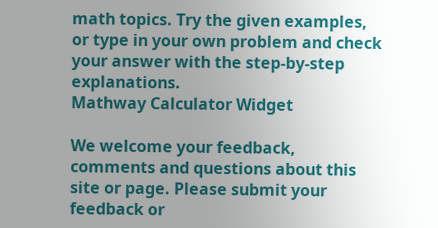math topics. Try the given examples, or type in your own problem and check your answer with the step-by-step explanations.
Mathway Calculator Widget

We welcome your feedback, comments and questions about this site or page. Please submit your feedback or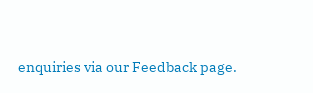enquiries via our Feedback page.